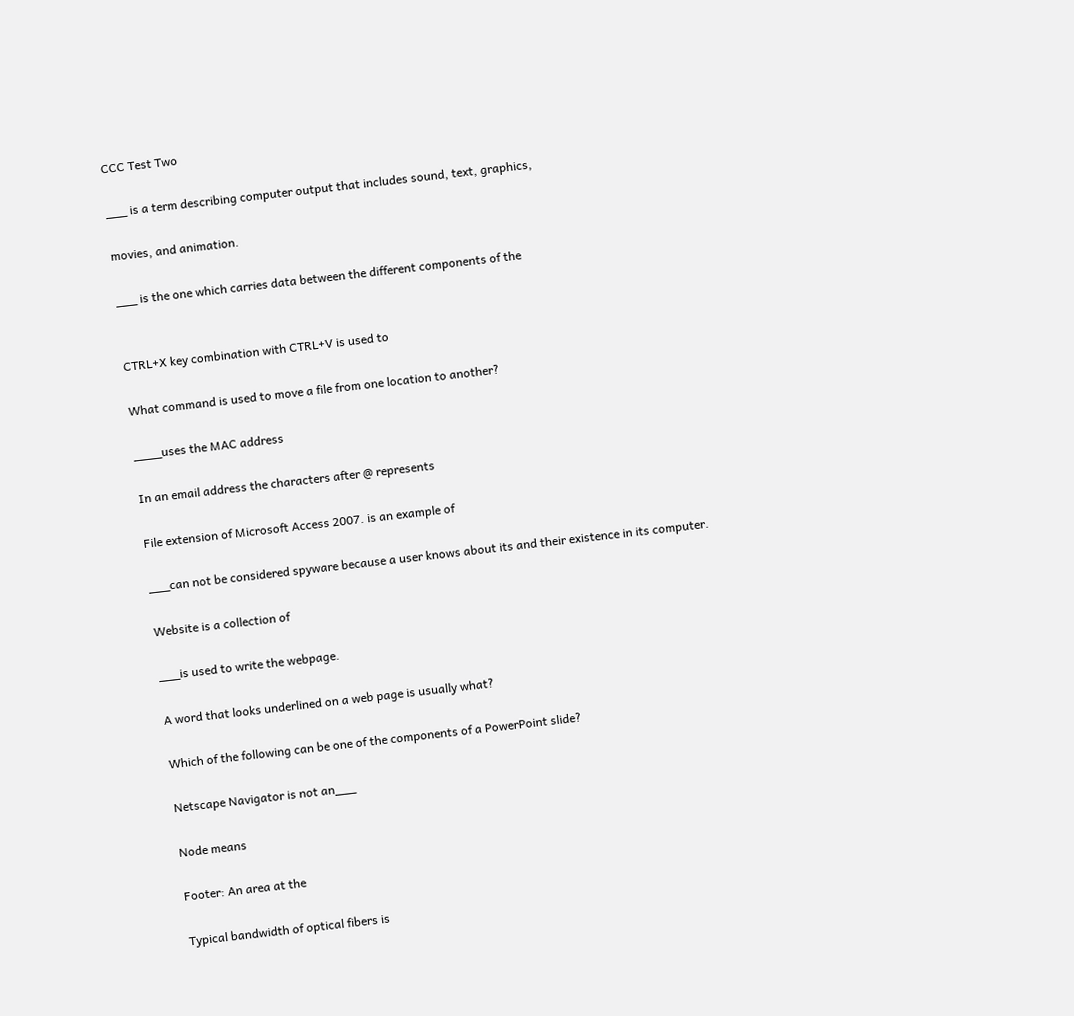CCC Test Two

___ is a term describing computer output that includes sound, text, graphics,

movies, and animation.

___ is the one which carries data between the different components of the


CTRL+X key combination with CTRL+V is used to

What command is used to move a file from one location to another?

____uses the MAC address

In an email address the characters after @ represents

File extension of Microsoft Access 2007. is an example of

___can not be considered spyware because a user knows about its and their existence in its computer.

Website is a collection of

___is used to write the webpage.

A word that looks underlined on a web page is usually what?

Which of the following can be one of the components of a PowerPoint slide?

Netscape Navigator is not an___

Node means

Footer: An area at the

Typical bandwidth of optical fibers is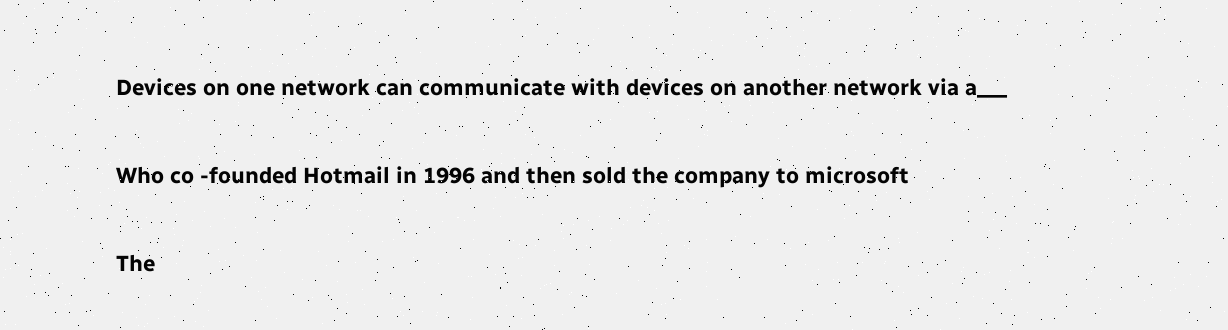Devices on one network can communicate with devices on another network via a___

Who co -founded Hotmail in 1996 and then sold the company to microsoft

The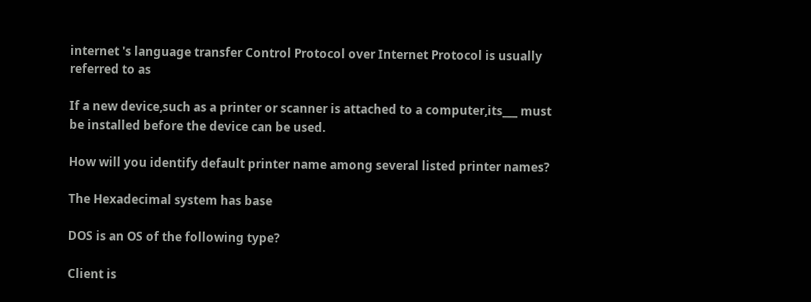internet 's language transfer Control Protocol over Internet Protocol is usually referred to as

If a new device,such as a printer or scanner is attached to a computer,its___ must be installed before the device can be used.

How will you identify default printer name among several listed printer names?

The Hexadecimal system has base

DOS is an OS of the following type?

Client is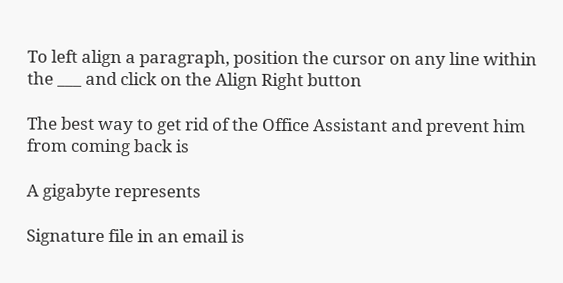To left align a paragraph, position the cursor on any line within the ___ and click on the Align Right button

The best way to get rid of the Office Assistant and prevent him from coming back is

A gigabyte represents

Signature file in an email is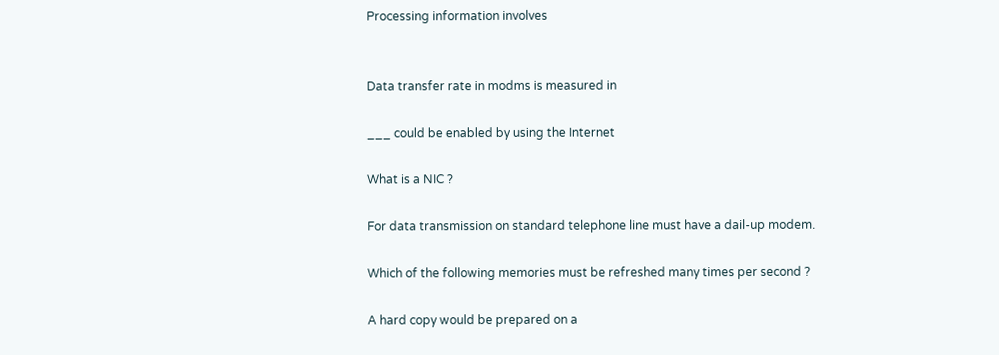Processing information involves


Data transfer rate in modms is measured in

___ could be enabled by using the Internet

What is a NIC ?

For data transmission on standard telephone line must have a dail-up modem.

Which of the following memories must be refreshed many times per second ?

A hard copy would be prepared on a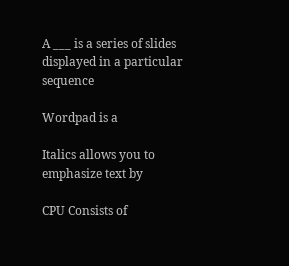A ___ is a series of slides displayed in a particular sequence

Wordpad is a

Italics allows you to emphasize text by

CPU Consists of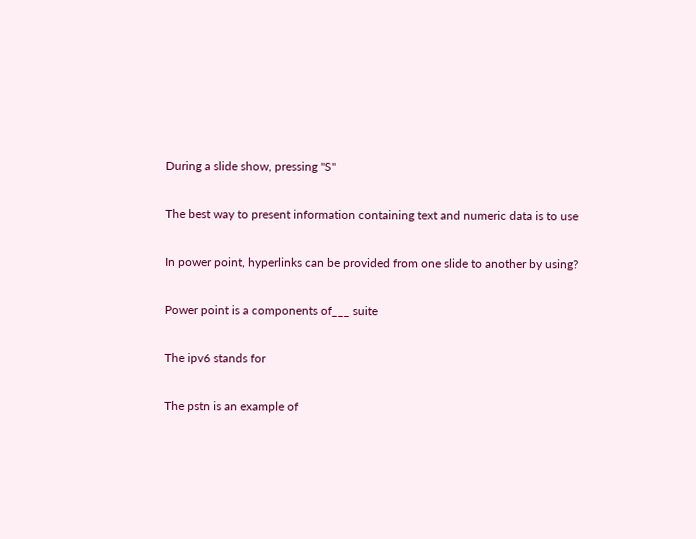During a slide show, pressing "S"

The best way to present information containing text and numeric data is to use

In power point, hyperlinks can be provided from one slide to another by using?

Power point is a components of___ suite

The ipv6 stands for

The pstn is an example of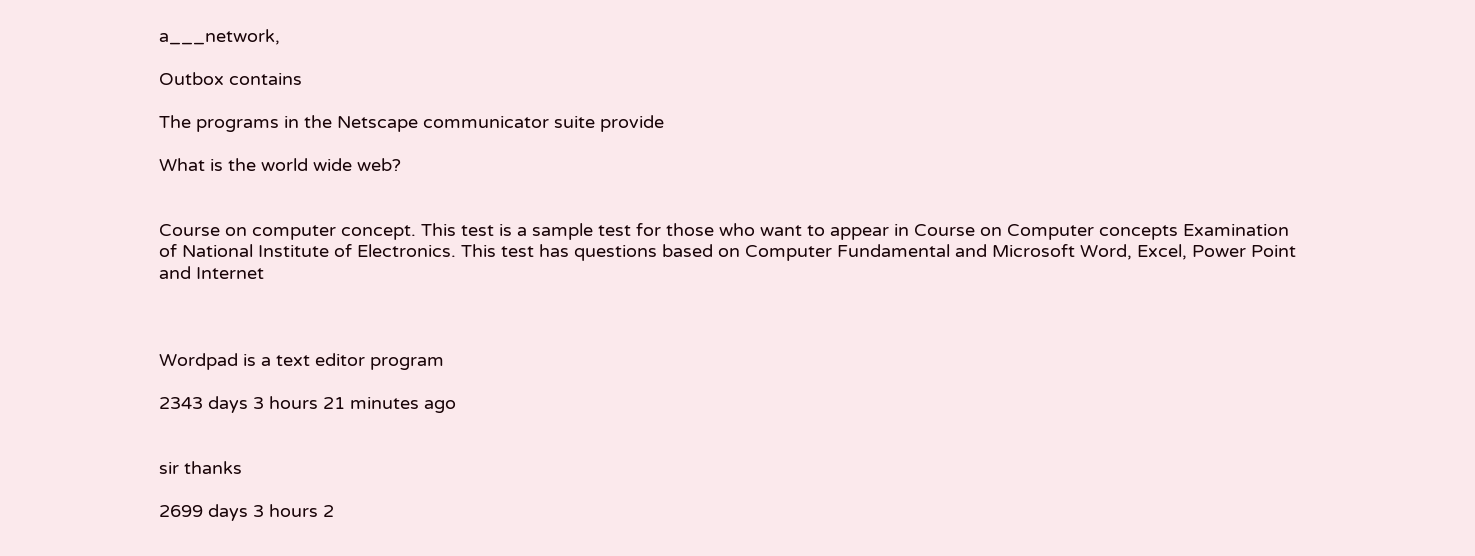a___network,

Outbox contains

The programs in the Netscape communicator suite provide

What is the world wide web?


Course on computer concept. This test is a sample test for those who want to appear in Course on Computer concepts Examination of National Institute of Electronics. This test has questions based on Computer Fundamental and Microsoft Word, Excel, Power Point and Internet



Wordpad is a text editor program

2343 days 3 hours 21 minutes ago


sir thanks

2699 days 3 hours 2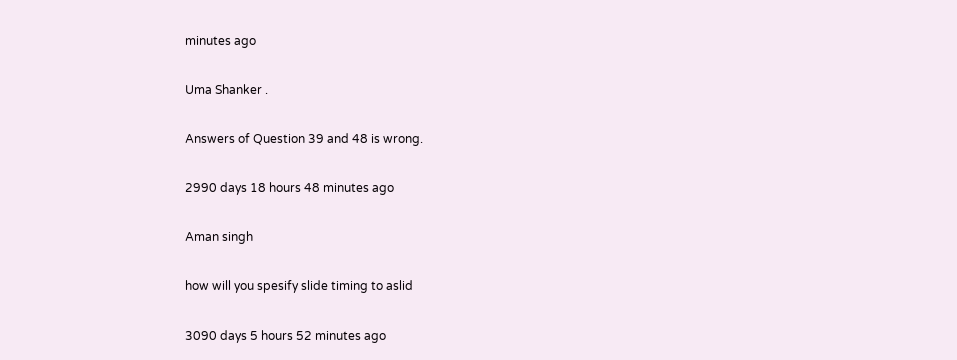minutes ago

Uma Shanker .

Answers of Question 39 and 48 is wrong.

2990 days 18 hours 48 minutes ago

Aman singh

how will you spesify slide timing to aslid

3090 days 5 hours 52 minutes ago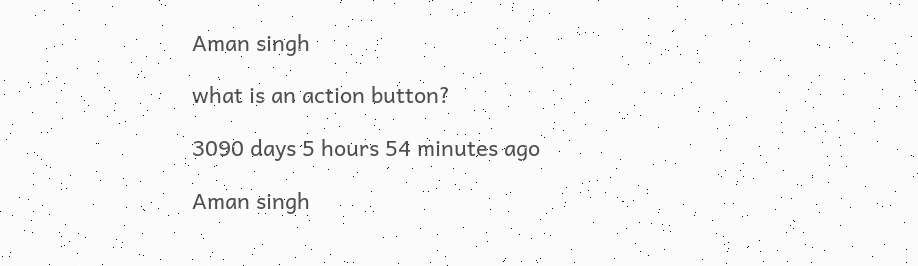Aman singh

what is an action button?

3090 days 5 hours 54 minutes ago

Aman singh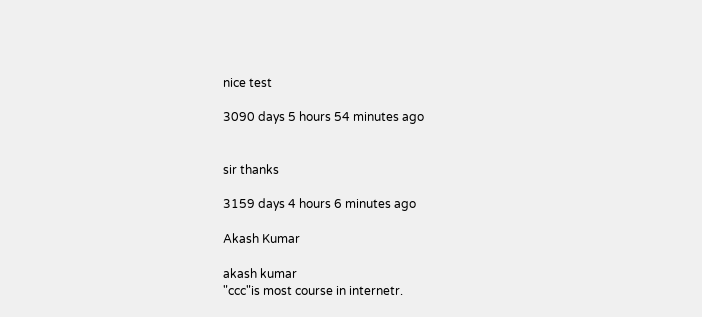nice test

3090 days 5 hours 54 minutes ago


sir thanks

3159 days 4 hours 6 minutes ago

Akash Kumar

akash kumar
"ccc"is most course in internetr.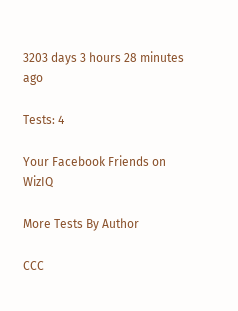3203 days 3 hours 28 minutes ago

Tests: 4

Your Facebook Friends on WizIQ

More Tests By Author

CCC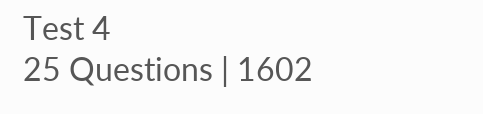Test 4
25 Questions | 1602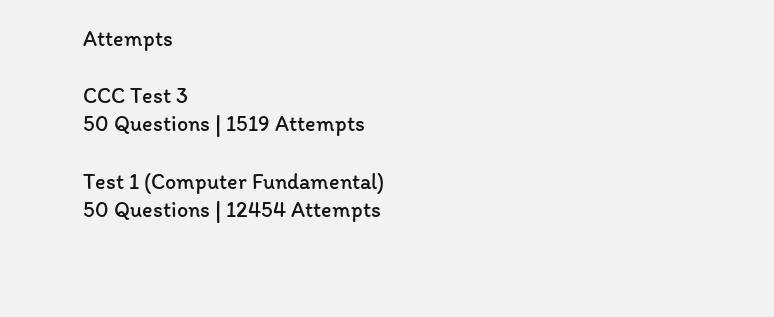Attempts

CCC Test 3
50 Questions | 1519 Attempts

Test 1 (Computer Fundamental)
50 Questions | 12454 Attempts